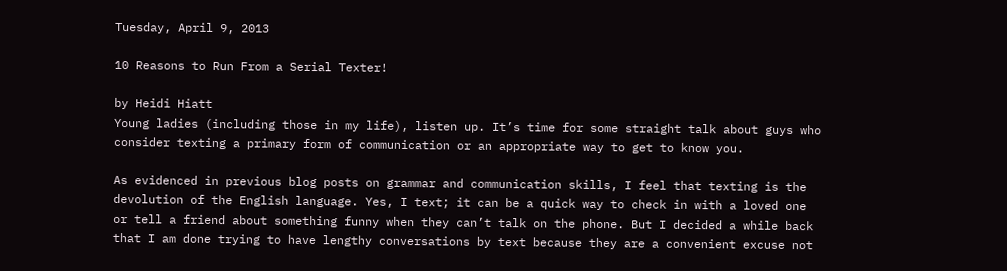Tuesday, April 9, 2013

10 Reasons to Run From a Serial Texter!

by Heidi Hiatt
Young ladies (including those in my life), listen up. It’s time for some straight talk about guys who consider texting a primary form of communication or an appropriate way to get to know you.

As evidenced in previous blog posts on grammar and communication skills, I feel that texting is the devolution of the English language. Yes, I text; it can be a quick way to check in with a loved one or tell a friend about something funny when they can’t talk on the phone. But I decided a while back that I am done trying to have lengthy conversations by text because they are a convenient excuse not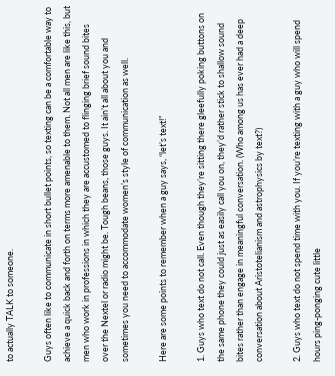to actually TALK to someone.

Guys often like to communicate in short bullet points, so texting can be a comfortable way to achieve a quick back and forth on terms more amenable to them. Not all men are like this, but men who work in professions in which they are accustomed to flinging brief sound bites over the Nextel or radio might be. Tough beans, those guys. It ain’t all about you and sometimes you need to accommodate women’s style of communication as well.

Here are some points to remember when a guy says, “let’s text!”

1. Guys who text do not call. Even though they’re sitting there gleefully poking buttons on the same phone they could just as easily call you on, they’d rather stick to shallow sound bites rather than engage in meaningful conversation. (Who among us has ever had a deep conversation about Aristotelianism and astrophysics by text?)

2. Guys who text do not spend time with you. If you’re texting with a guy who will spend hours ping-ponging cute little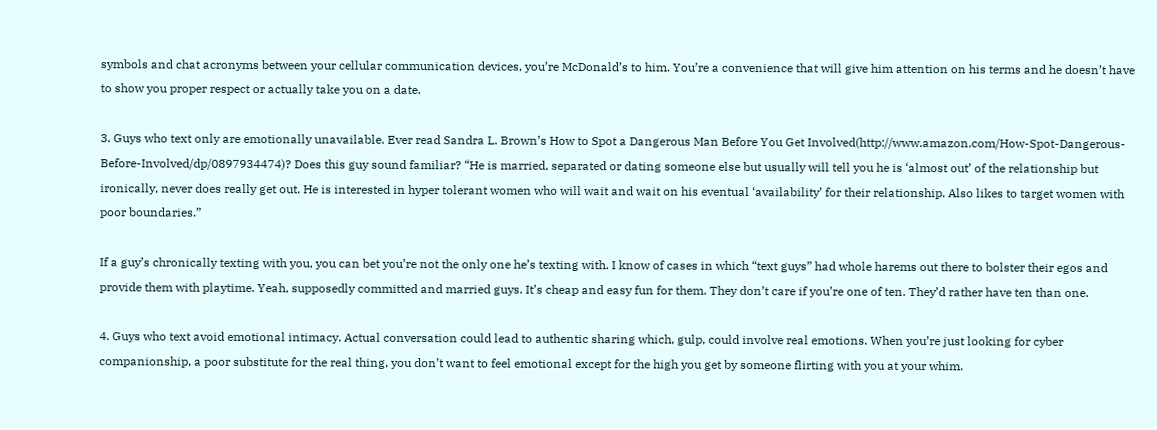symbols and chat acronyms between your cellular communication devices, you’re McDonald’s to him. You’re a convenience that will give him attention on his terms and he doesn’t have to show you proper respect or actually take you on a date.

3. Guys who text only are emotionally unavailable. Ever read Sandra L. Brown’s How to Spot a Dangerous Man Before You Get Involved(http://www.amazon.com/How-Spot-Dangerous-Before-Involved/dp/0897934474)? Does this guy sound familiar? “He is married, separated or dating someone else but usually will tell you he is ‘almost out’ of the relationship but ironically, never does really get out. He is interested in hyper tolerant women who will wait and wait on his eventual ‘availability’ for their relationship. Also likes to target women with poor boundaries.”

If a guy’s chronically texting with you, you can bet you’re not the only one he’s texting with. I know of cases in which “text guys” had whole harems out there to bolster their egos and provide them with playtime. Yeah, supposedly committed and married guys. It’s cheap and easy fun for them. They don’t care if you’re one of ten. They’d rather have ten than one.

4. Guys who text avoid emotional intimacy. Actual conversation could lead to authentic sharing which, gulp, could involve real emotions. When you’re just looking for cyber companionship, a poor substitute for the real thing, you don’t want to feel emotional except for the high you get by someone flirting with you at your whim.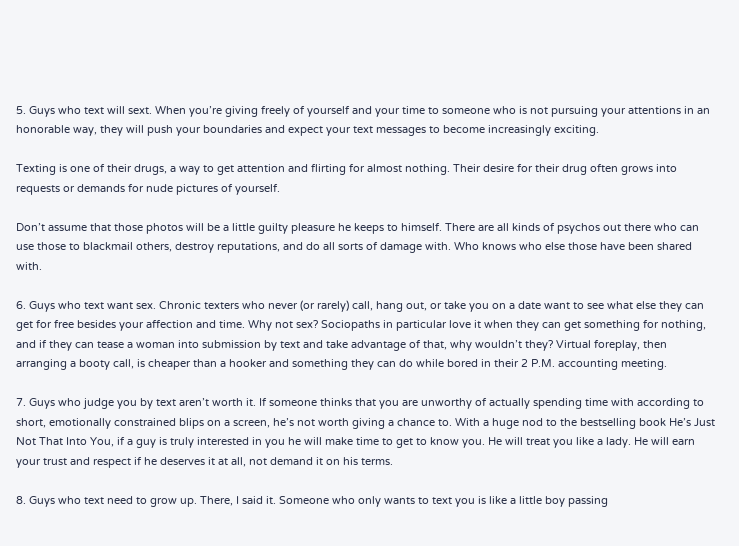5. Guys who text will sext. When you’re giving freely of yourself and your time to someone who is not pursuing your attentions in an honorable way, they will push your boundaries and expect your text messages to become increasingly exciting.

Texting is one of their drugs, a way to get attention and flirting for almost nothing. Their desire for their drug often grows into requests or demands for nude pictures of yourself.

Don’t assume that those photos will be a little guilty pleasure he keeps to himself. There are all kinds of psychos out there who can use those to blackmail others, destroy reputations, and do all sorts of damage with. Who knows who else those have been shared with.

6. Guys who text want sex. Chronic texters who never (or rarely) call, hang out, or take you on a date want to see what else they can get for free besides your affection and time. Why not sex? Sociopaths in particular love it when they can get something for nothing, and if they can tease a woman into submission by text and take advantage of that, why wouldn’t they? Virtual foreplay, then arranging a booty call, is cheaper than a hooker and something they can do while bored in their 2 P.M. accounting meeting.

7. Guys who judge you by text aren’t worth it. If someone thinks that you are unworthy of actually spending time with according to short, emotionally constrained blips on a screen, he’s not worth giving a chance to. With a huge nod to the bestselling book He’s Just Not That Into You, if a guy is truly interested in you he will make time to get to know you. He will treat you like a lady. He will earn your trust and respect if he deserves it at all, not demand it on his terms.

8. Guys who text need to grow up. There, I said it. Someone who only wants to text you is like a little boy passing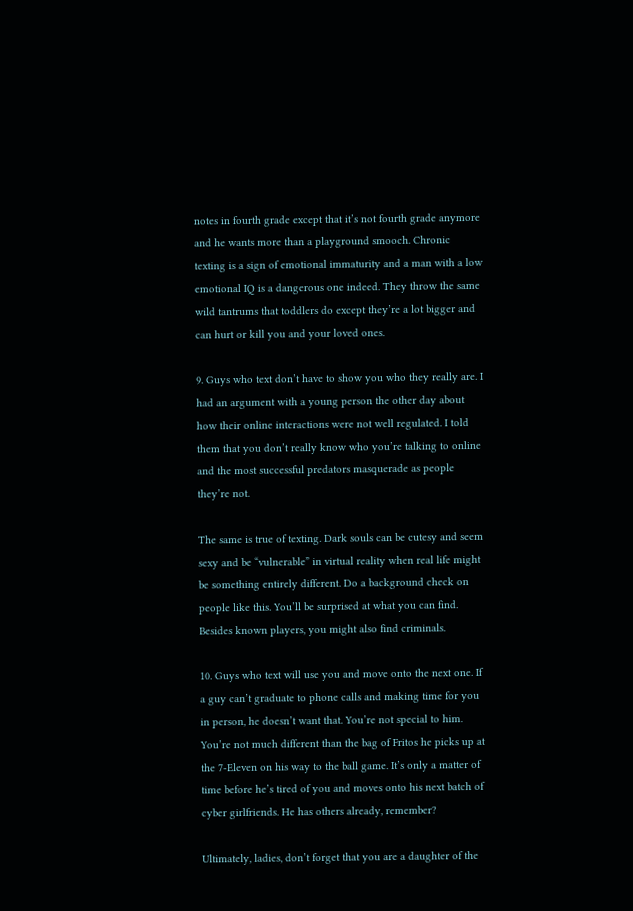notes in fourth grade except that it’s not fourth grade anymore and he wants more than a playground smooch. Chronic texting is a sign of emotional immaturity and a man with a low emotional IQ is a dangerous one indeed. They throw the same wild tantrums that toddlers do except they’re a lot bigger and can hurt or kill you and your loved ones.

9. Guys who text don’t have to show you who they really are. I had an argument with a young person the other day about how their online interactions were not well regulated. I told them that you don’t really know who you’re talking to online and the most successful predators masquerade as people they’re not.

The same is true of texting. Dark souls can be cutesy and seem sexy and be “vulnerable” in virtual reality when real life might be something entirely different. Do a background check on people like this. You’ll be surprised at what you can find. Besides known players, you might also find criminals.

10. Guys who text will use you and move onto the next one. If a guy can’t graduate to phone calls and making time for you in person, he doesn’t want that. You’re not special to him. You’re not much different than the bag of Fritos he picks up at the 7-Eleven on his way to the ball game. It’s only a matter of time before he’s tired of you and moves onto his next batch of cyber girlfriends. He has others already, remember?

Ultimately, ladies, don’t forget that you are a daughter of the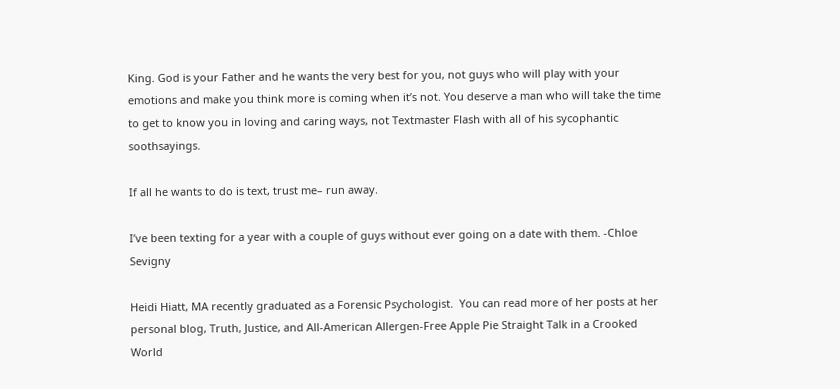King. God is your Father and he wants the very best for you, not guys who will play with your emotions and make you think more is coming when it’s not. You deserve a man who will take the time to get to know you in loving and caring ways, not Textmaster Flash with all of his sycophantic soothsayings.

If all he wants to do is text, trust me– run away.

I’ve been texting for a year with a couple of guys without ever going on a date with them. -Chloe Sevigny

Heidi Hiatt, MA recently graduated as a Forensic Psychologist.  You can read more of her posts at her personal blog, Truth, Justice, and All-American Allergen-Free Apple Pie Straight Talk in a Crooked World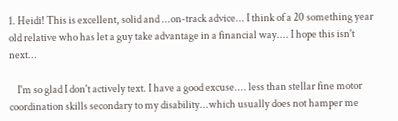1. Heidi! This is excellent, solid and ...on-track advice... I think of a 20 something year old relative who has let a guy take advantage in a financial way.... I hope this isn't next...

    I'm so glad I don't actively text. I have a good excuse.... less than stellar fine motor coordination skills secondary to my disability...which usually does not hamper me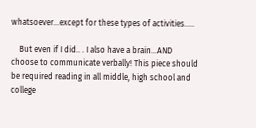whatsoever...except for these types of activities.....

    But even if I did.. . I also have a brain...AND choose to communicate verbally! This piece should be required reading in all middle, high school and college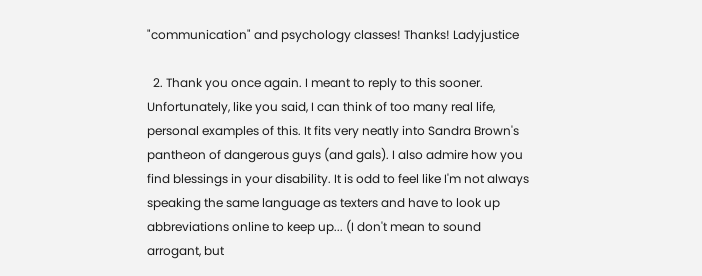"communication" and psychology classes! Thanks! Ladyjustice

  2. Thank you once again. I meant to reply to this sooner. Unfortunately, like you said, I can think of too many real life, personal examples of this. It fits very neatly into Sandra Brown's pantheon of dangerous guys (and gals). I also admire how you find blessings in your disability. It is odd to feel like I'm not always speaking the same language as texters and have to look up abbreviations online to keep up... (I don't mean to sound arrogant, but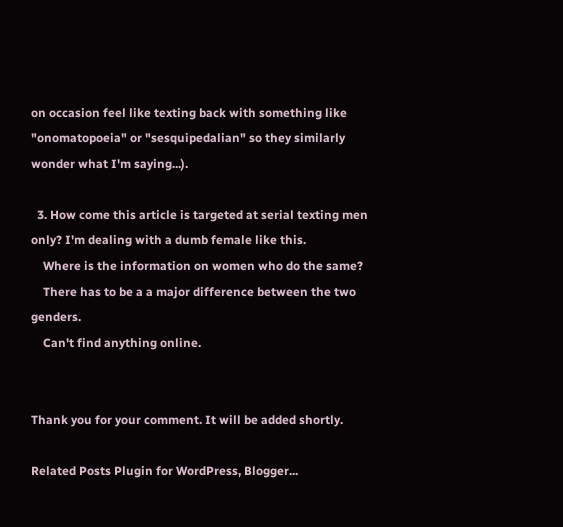on occasion feel like texting back with something like "onomatopoeia" or "sesquipedalian" so they similarly wonder what I'm saying...).

  3. How come this article is targeted at serial texting men only? I'm dealing with a dumb female like this.
    Where is the information on women who do the same?
    There has to be a a major difference between the two genders.
    Can't find anything online.


Thank you for your comment. It will be added shortly.

Related Posts Plugin for WordPress, Blogger...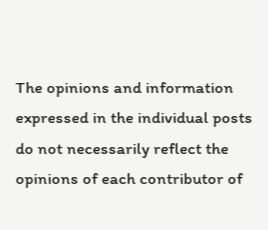The opinions and information expressed in the individual posts do not necessarily reflect the opinions of each contributor of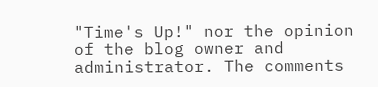"Time's Up!" nor the opinion of the blog owner and administrator. The comments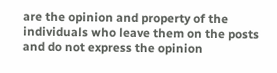are the opinion and property of the individuals who leave them on the posts and do not express the opinion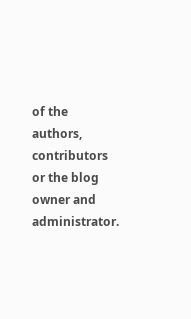of the authors, contributors or the blog owner and administrator.